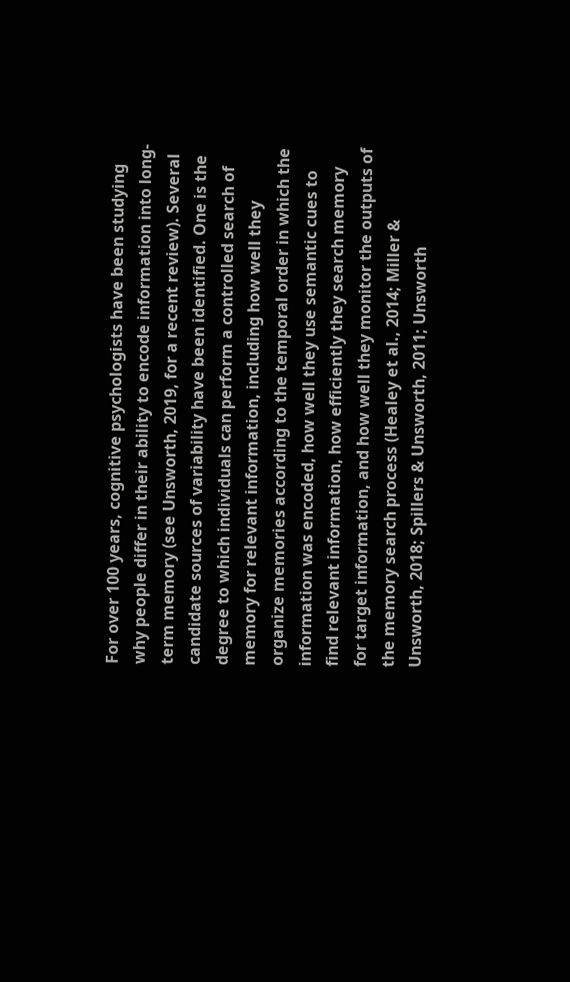For over 100 years, cognitive psychologists have been studying why people differ in their ability to encode information into long-term memory (see Unsworth, 2019, for a recent review). Several candidate sources of variability have been identified. One is the degree to which individuals can perform a controlled search of memory for relevant information, including how well they organize memories according to the temporal order in which the information was encoded, how well they use semantic cues to find relevant information, how efficiently they search memory for target information, and how well they monitor the outputs of the memory search process (Healey et al., 2014; Miller & Unsworth, 2018; Spillers & Unsworth, 2011; Unsworth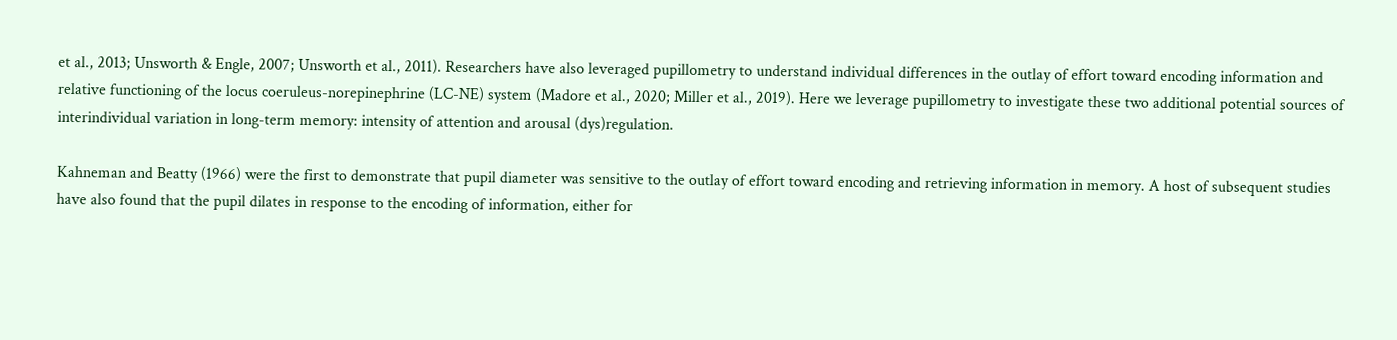et al., 2013; Unsworth & Engle, 2007; Unsworth et al., 2011). Researchers have also leveraged pupillometry to understand individual differences in the outlay of effort toward encoding information and relative functioning of the locus coeruleus-norepinephrine (LC-NE) system (Madore et al., 2020; Miller et al., 2019). Here we leverage pupillometry to investigate these two additional potential sources of interindividual variation in long-term memory: intensity of attention and arousal (dys)regulation.

Kahneman and Beatty (1966) were the first to demonstrate that pupil diameter was sensitive to the outlay of effort toward encoding and retrieving information in memory. A host of subsequent studies have also found that the pupil dilates in response to the encoding of information, either for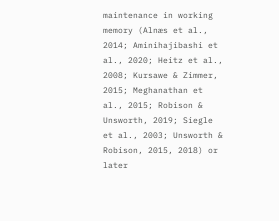maintenance in working memory (Alnæs et al., 2014; Aminihajibashi et al., 2020; Heitz et al., 2008; Kursawe & Zimmer, 2015; Meghanathan et al., 2015; Robison & Unsworth, 2019; Siegle et al., 2003; Unsworth & Robison, 2015, 2018) or later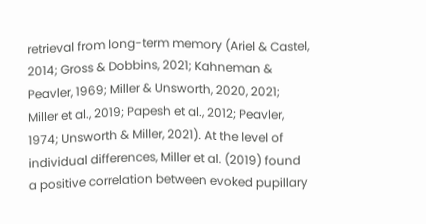retrieval from long-term memory (Ariel & Castel, 2014; Gross & Dobbins, 2021; Kahneman & Peavler, 1969; Miller & Unsworth, 2020, 2021; Miller et al., 2019; Papesh et al., 2012; Peavler, 1974; Unsworth & Miller, 2021). At the level of individual differences, Miller et al. (2019) found a positive correlation between evoked pupillary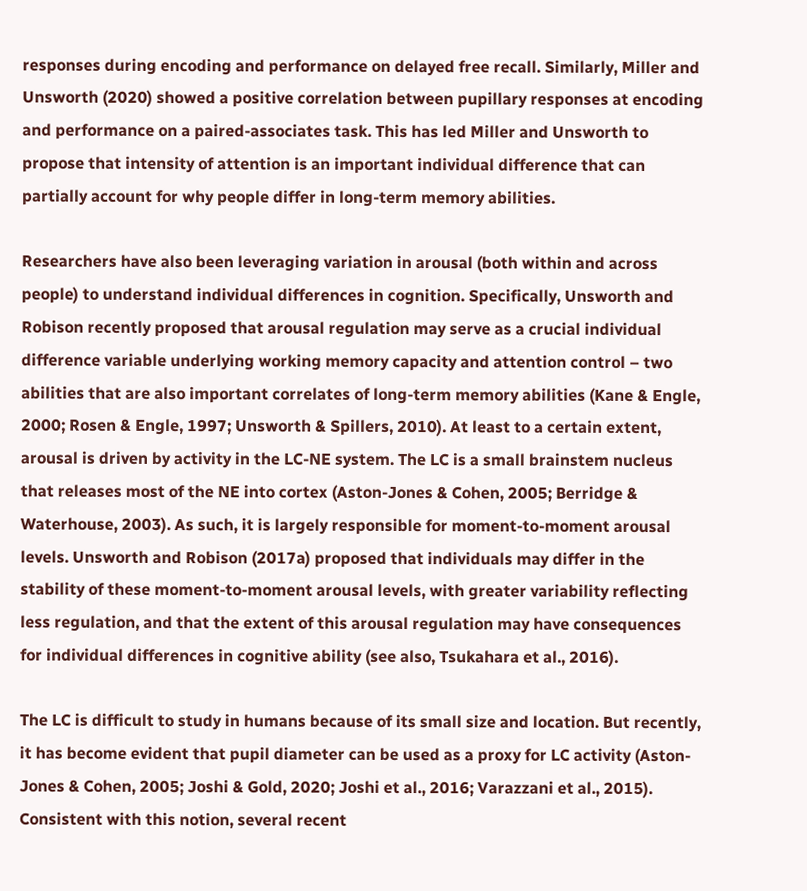responses during encoding and performance on delayed free recall. Similarly, Miller and Unsworth (2020) showed a positive correlation between pupillary responses at encoding and performance on a paired-associates task. This has led Miller and Unsworth to propose that intensity of attention is an important individual difference that can partially account for why people differ in long-term memory abilities.

Researchers have also been leveraging variation in arousal (both within and across people) to understand individual differences in cognition. Specifically, Unsworth and Robison recently proposed that arousal regulation may serve as a crucial individual difference variable underlying working memory capacity and attention control – two abilities that are also important correlates of long-term memory abilities (Kane & Engle, 2000; Rosen & Engle, 1997; Unsworth & Spillers, 2010). At least to a certain extent, arousal is driven by activity in the LC-NE system. The LC is a small brainstem nucleus that releases most of the NE into cortex (Aston-Jones & Cohen, 2005; Berridge & Waterhouse, 2003). As such, it is largely responsible for moment-to-moment arousal levels. Unsworth and Robison (2017a) proposed that individuals may differ in the stability of these moment-to-moment arousal levels, with greater variability reflecting less regulation, and that the extent of this arousal regulation may have consequences for individual differences in cognitive ability (see also, Tsukahara et al., 2016).

The LC is difficult to study in humans because of its small size and location. But recently, it has become evident that pupil diameter can be used as a proxy for LC activity (Aston-Jones & Cohen, 2005; Joshi & Gold, 2020; Joshi et al., 2016; Varazzani et al., 2015). Consistent with this notion, several recent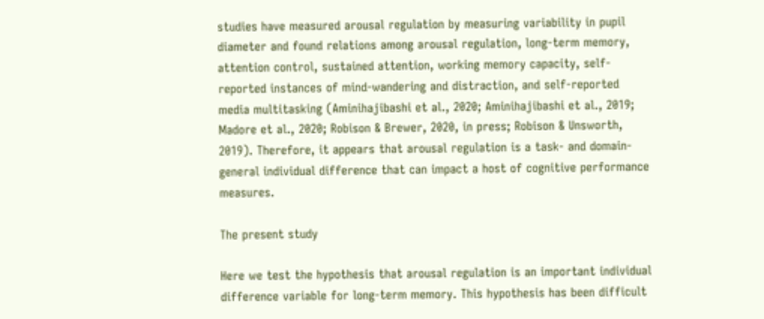studies have measured arousal regulation by measuring variability in pupil diameter and found relations among arousal regulation, long-term memory, attention control, sustained attention, working memory capacity, self-reported instances of mind-wandering and distraction, and self-reported media multitasking (Aminihajibashi et al., 2020; Aminihajibashi et al., 2019; Madore et al., 2020; Robison & Brewer, 2020, in press; Robison & Unsworth, 2019). Therefore, it appears that arousal regulation is a task- and domain-general individual difference that can impact a host of cognitive performance measures.

The present study

Here we test the hypothesis that arousal regulation is an important individual difference variable for long-term memory. This hypothesis has been difficult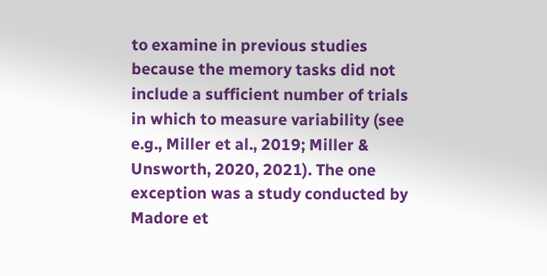to examine in previous studies because the memory tasks did not include a sufficient number of trials in which to measure variability (see e.g., Miller et al., 2019; Miller & Unsworth, 2020, 2021). The one exception was a study conducted by Madore et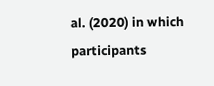al. (2020) in which participants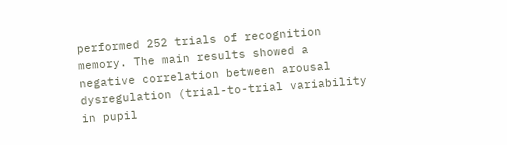performed 252 trials of recognition memory. The main results showed a negative correlation between arousal dysregulation (trial-to-trial variability in pupil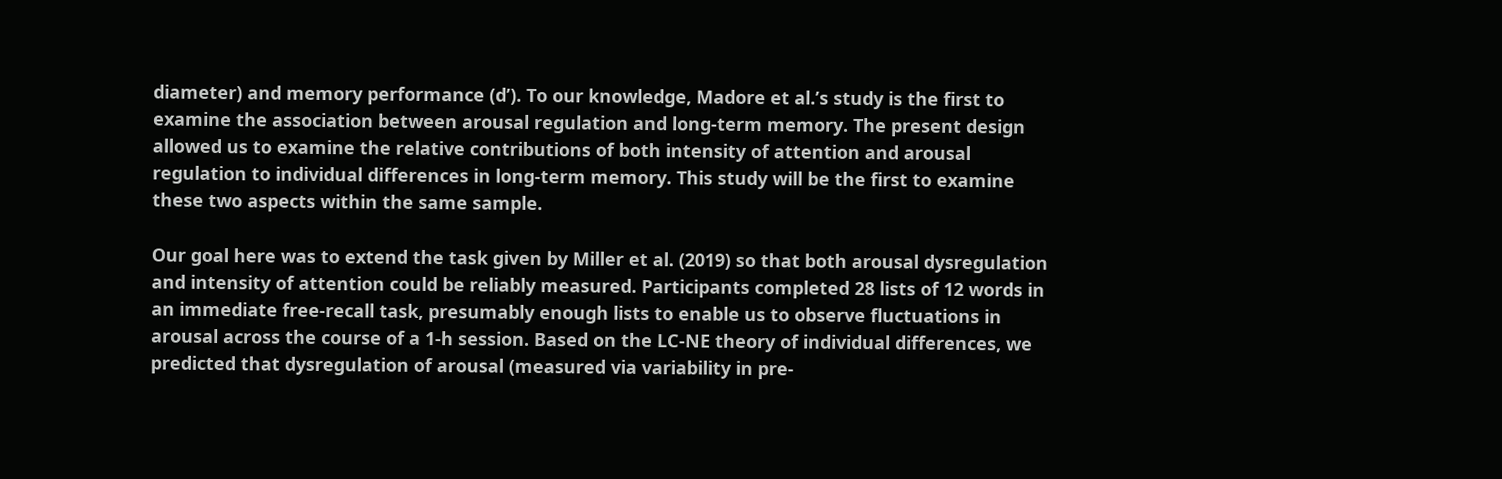diameter) and memory performance (d’). To our knowledge, Madore et al.’s study is the first to examine the association between arousal regulation and long-term memory. The present design allowed us to examine the relative contributions of both intensity of attention and arousal regulation to individual differences in long-term memory. This study will be the first to examine these two aspects within the same sample.

Our goal here was to extend the task given by Miller et al. (2019) so that both arousal dysregulation and intensity of attention could be reliably measured. Participants completed 28 lists of 12 words in an immediate free-recall task, presumably enough lists to enable us to observe fluctuations in arousal across the course of a 1-h session. Based on the LC-NE theory of individual differences, we predicted that dysregulation of arousal (measured via variability in pre-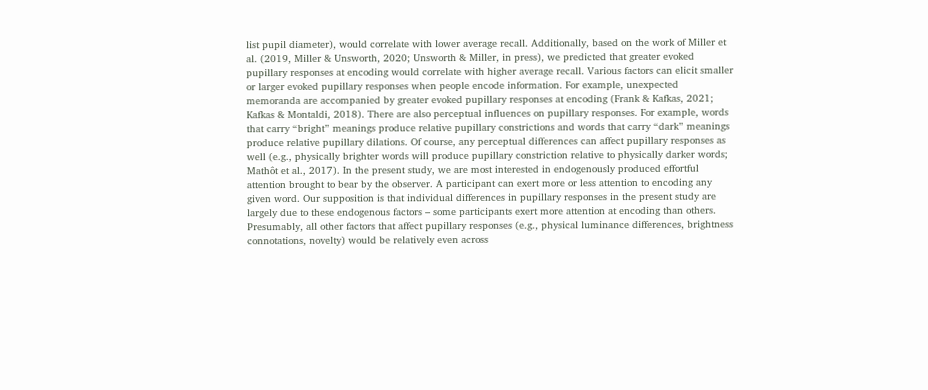list pupil diameter), would correlate with lower average recall. Additionally, based on the work of Miller et al. (2019, Miller & Unsworth, 2020; Unsworth & Miller, in press), we predicted that greater evoked pupillary responses at encoding would correlate with higher average recall. Various factors can elicit smaller or larger evoked pupillary responses when people encode information. For example, unexpected memoranda are accompanied by greater evoked pupillary responses at encoding (Frank & Kafkas, 2021; Kafkas & Montaldi, 2018). There are also perceptual influences on pupillary responses. For example, words that carry “bright” meanings produce relative pupillary constrictions and words that carry “dark” meanings produce relative pupillary dilations. Of course, any perceptual differences can affect pupillary responses as well (e.g., physically brighter words will produce pupillary constriction relative to physically darker words; Mathôt et al., 2017). In the present study, we are most interested in endogenously produced effortful attention brought to bear by the observer. A participant can exert more or less attention to encoding any given word. Our supposition is that individual differences in pupillary responses in the present study are largely due to these endogenous factors – some participants exert more attention at encoding than others. Presumably, all other factors that affect pupillary responses (e.g., physical luminance differences, brightness connotations, novelty) would be relatively even across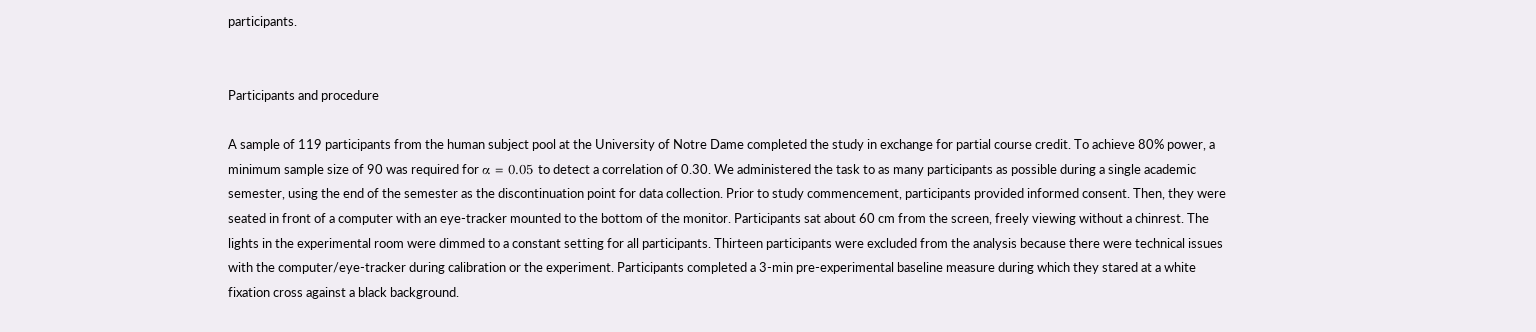participants.


Participants and procedure

A sample of 119 participants from the human subject pool at the University of Notre Dame completed the study in exchange for partial course credit. To achieve 80% power, a minimum sample size of 90 was required for α = 0.05 to detect a correlation of 0.30. We administered the task to as many participants as possible during a single academic semester, using the end of the semester as the discontinuation point for data collection. Prior to study commencement, participants provided informed consent. Then, they were seated in front of a computer with an eye-tracker mounted to the bottom of the monitor. Participants sat about 60 cm from the screen, freely viewing without a chinrest. The lights in the experimental room were dimmed to a constant setting for all participants. Thirteen participants were excluded from the analysis because there were technical issues with the computer/eye-tracker during calibration or the experiment. Participants completed a 3-min pre-experimental baseline measure during which they stared at a white fixation cross against a black background.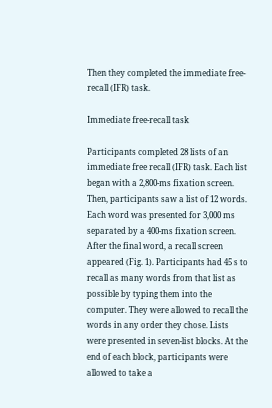Then they completed the immediate free-recall (IFR) task.

Immediate free-recall task

Participants completed 28 lists of an immediate free recall (IFR) task. Each list began with a 2,800-ms fixation screen. Then, participants saw a list of 12 words. Each word was presented for 3,000 ms separated by a 400-ms fixation screen. After the final word, a recall screen appeared (Fig. 1). Participants had 45 s to recall as many words from that list as possible by typing them into the computer. They were allowed to recall the words in any order they chose. Lists were presented in seven-list blocks. At the end of each block, participants were allowed to take a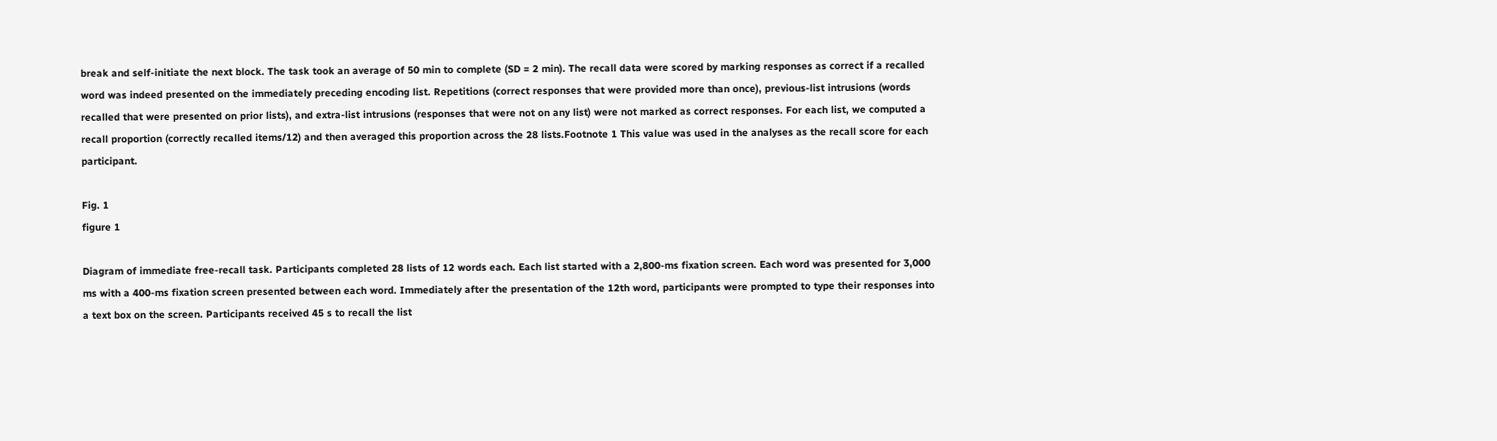break and self-initiate the next block. The task took an average of 50 min to complete (SD = 2 min). The recall data were scored by marking responses as correct if a recalled word was indeed presented on the immediately preceding encoding list. Repetitions (correct responses that were provided more than once), previous-list intrusions (words recalled that were presented on prior lists), and extra-list intrusions (responses that were not on any list) were not marked as correct responses. For each list, we computed a recall proportion (correctly recalled items/12) and then averaged this proportion across the 28 lists.Footnote 1 This value was used in the analyses as the recall score for each participant.

Fig. 1
figure 1

Diagram of immediate free-recall task. Participants completed 28 lists of 12 words each. Each list started with a 2,800-ms fixation screen. Each word was presented for 3,000 ms with a 400-ms fixation screen presented between each word. Immediately after the presentation of the 12th word, participants were prompted to type their responses into a text box on the screen. Participants received 45 s to recall the list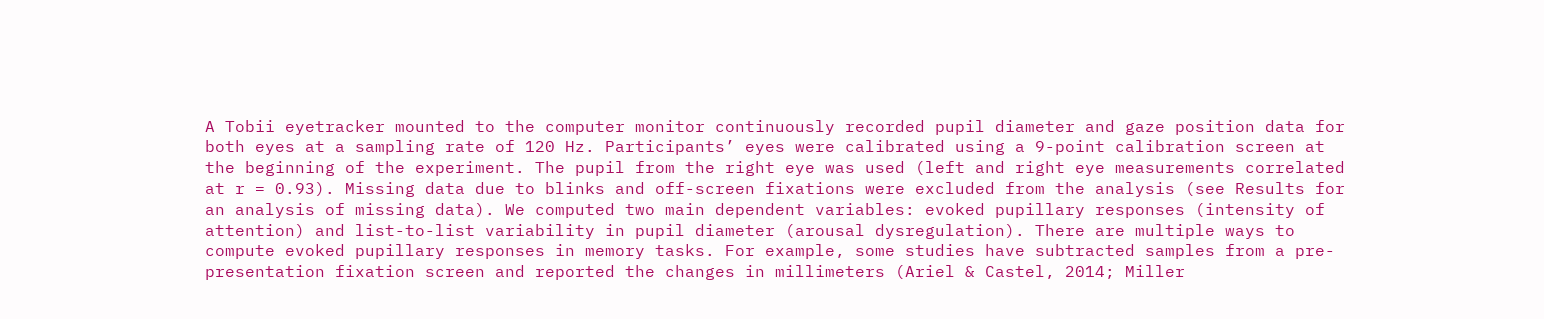A Tobii eyetracker mounted to the computer monitor continuously recorded pupil diameter and gaze position data for both eyes at a sampling rate of 120 Hz. Participants’ eyes were calibrated using a 9-point calibration screen at the beginning of the experiment. The pupil from the right eye was used (left and right eye measurements correlated at r = 0.93). Missing data due to blinks and off-screen fixations were excluded from the analysis (see Results for an analysis of missing data). We computed two main dependent variables: evoked pupillary responses (intensity of attention) and list-to-list variability in pupil diameter (arousal dysregulation). There are multiple ways to compute evoked pupillary responses in memory tasks. For example, some studies have subtracted samples from a pre-presentation fixation screen and reported the changes in millimeters (Ariel & Castel, 2014; Miller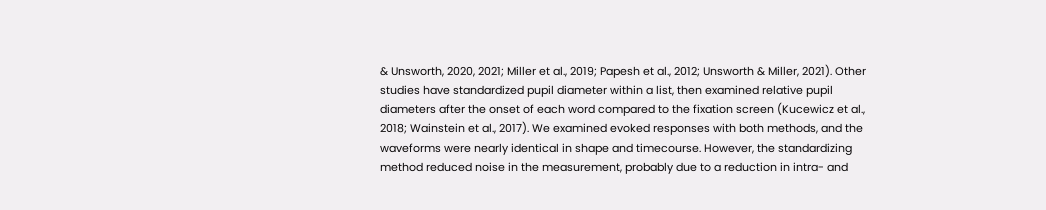& Unsworth, 2020, 2021; Miller et al., 2019; Papesh et al., 2012; Unsworth & Miller, 2021). Other studies have standardized pupil diameter within a list, then examined relative pupil diameters after the onset of each word compared to the fixation screen (Kucewicz et al., 2018; Wainstein et al., 2017). We examined evoked responses with both methods, and the waveforms were nearly identical in shape and timecourse. However, the standardizing method reduced noise in the measurement, probably due to a reduction in intra- and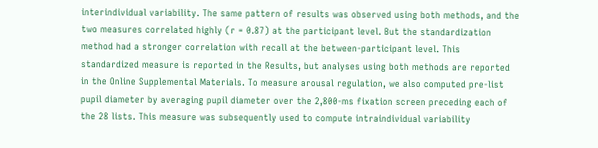interindividual variability. The same pattern of results was observed using both methods, and the two measures correlated highly (r = 0.87) at the participant level. But the standardization method had a stronger correlation with recall at the between-participant level. This standardized measure is reported in the Results, but analyses using both methods are reported in the Online Supplemental Materials. To measure arousal regulation, we also computed pre-list pupil diameter by averaging pupil diameter over the 2,800-ms fixation screen preceding each of the 28 lists. This measure was subsequently used to compute intraindividual variability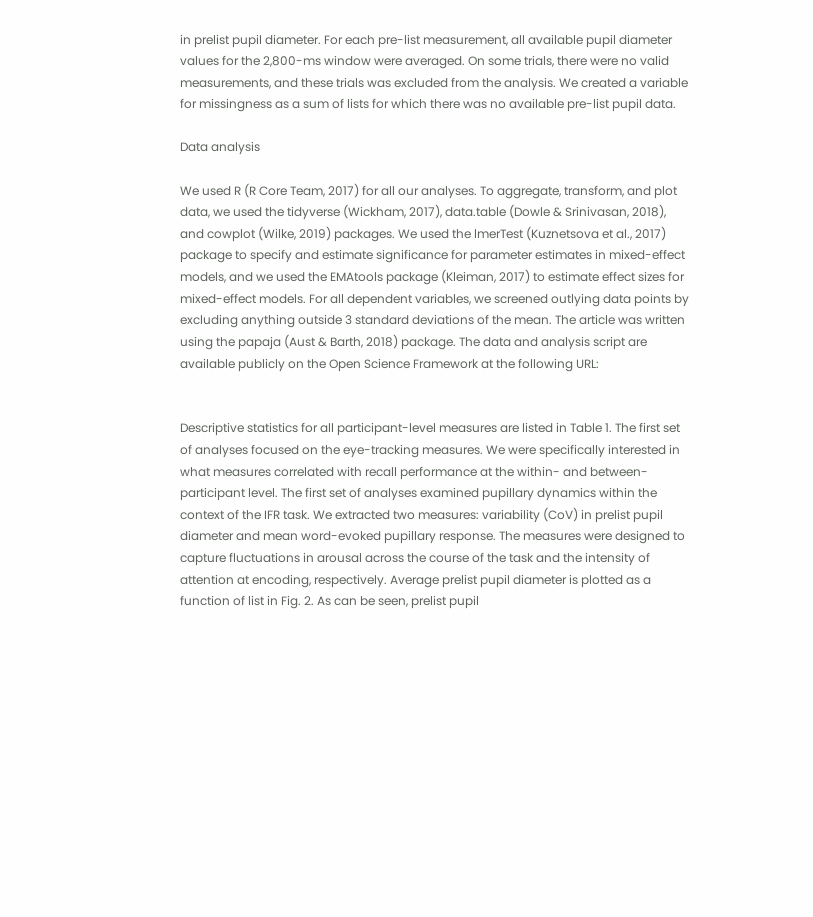in prelist pupil diameter. For each pre-list measurement, all available pupil diameter values for the 2,800-ms window were averaged. On some trials, there were no valid measurements, and these trials was excluded from the analysis. We created a variable for missingness as a sum of lists for which there was no available pre-list pupil data.

Data analysis

We used R (R Core Team, 2017) for all our analyses. To aggregate, transform, and plot data, we used the tidyverse (Wickham, 2017), data.table (Dowle & Srinivasan, 2018), and cowplot (Wilke, 2019) packages. We used the lmerTest (Kuznetsova et al., 2017) package to specify and estimate significance for parameter estimates in mixed-effect models, and we used the EMAtools package (Kleiman, 2017) to estimate effect sizes for mixed-effect models. For all dependent variables, we screened outlying data points by excluding anything outside 3 standard deviations of the mean. The article was written using the papaja (Aust & Barth, 2018) package. The data and analysis script are available publicly on the Open Science Framework at the following URL:


Descriptive statistics for all participant-level measures are listed in Table 1. The first set of analyses focused on the eye-tracking measures. We were specifically interested in what measures correlated with recall performance at the within- and between-participant level. The first set of analyses examined pupillary dynamics within the context of the IFR task. We extracted two measures: variability (CoV) in prelist pupil diameter and mean word-evoked pupillary response. The measures were designed to capture fluctuations in arousal across the course of the task and the intensity of attention at encoding, respectively. Average prelist pupil diameter is plotted as a function of list in Fig. 2. As can be seen, prelist pupil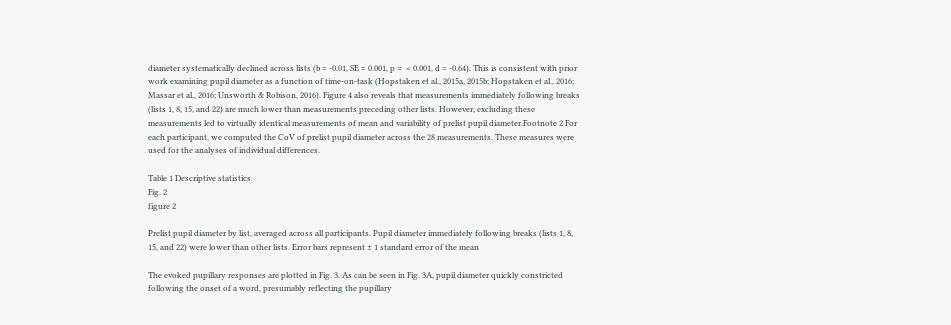diameter systematically declined across lists (b = -0.01, SE = 0.001, p =  < 0.001, d = -0.64). This is consistent with prior work examining pupil diameter as a function of time-on-task (Hopstaken et al., 2015a, 2015b; Hopstaken et al., 2016; Massar et al., 2016; Unsworth & Robison, 2016). Figure 4 also reveals that measurements immediately following breaks (lists 1, 8, 15, and 22) are much lower than measurements preceding other lists. However, excluding these measurements led to virtually identical measurements of mean and variability of prelist pupil diameter.Footnote 2 For each participant, we computed the CoV of prelist pupil diameter across the 28 measurements. These measures were used for the analyses of individual differences.

Table 1 Descriptive statistics
Fig. 2
figure 2

Prelist pupil diameter by list, averaged across all participants. Pupil diameter immediately following breaks (lists 1, 8, 15, and 22) were lower than other lists. Error bars represent ± 1 standard error of the mean

The evoked pupillary responses are plotted in Fig. 3. As can be seen in Fig. 3A, pupil diameter quickly constricted following the onset of a word, presumably reflecting the pupillary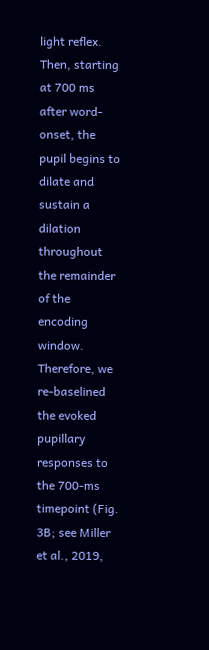light reflex. Then, starting at 700 ms after word-onset, the pupil begins to dilate and sustain a dilation throughout the remainder of the encoding window. Therefore, we re-baselined the evoked pupillary responses to the 700-ms timepoint (Fig. 3B; see Miller et al., 2019,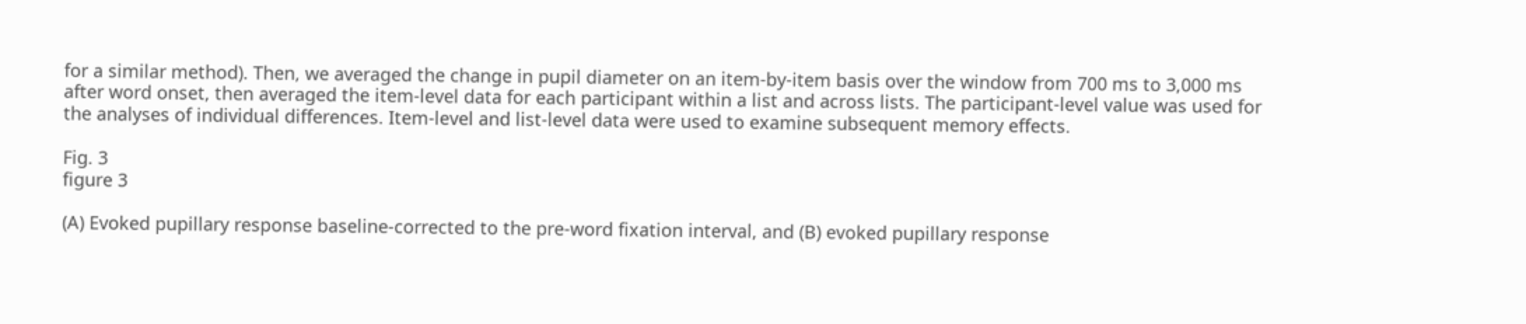for a similar method). Then, we averaged the change in pupil diameter on an item-by-item basis over the window from 700 ms to 3,000 ms after word onset, then averaged the item-level data for each participant within a list and across lists. The participant-level value was used for the analyses of individual differences. Item-level and list-level data were used to examine subsequent memory effects.

Fig. 3
figure 3

(A) Evoked pupillary response baseline-corrected to the pre-word fixation interval, and (B) evoked pupillary response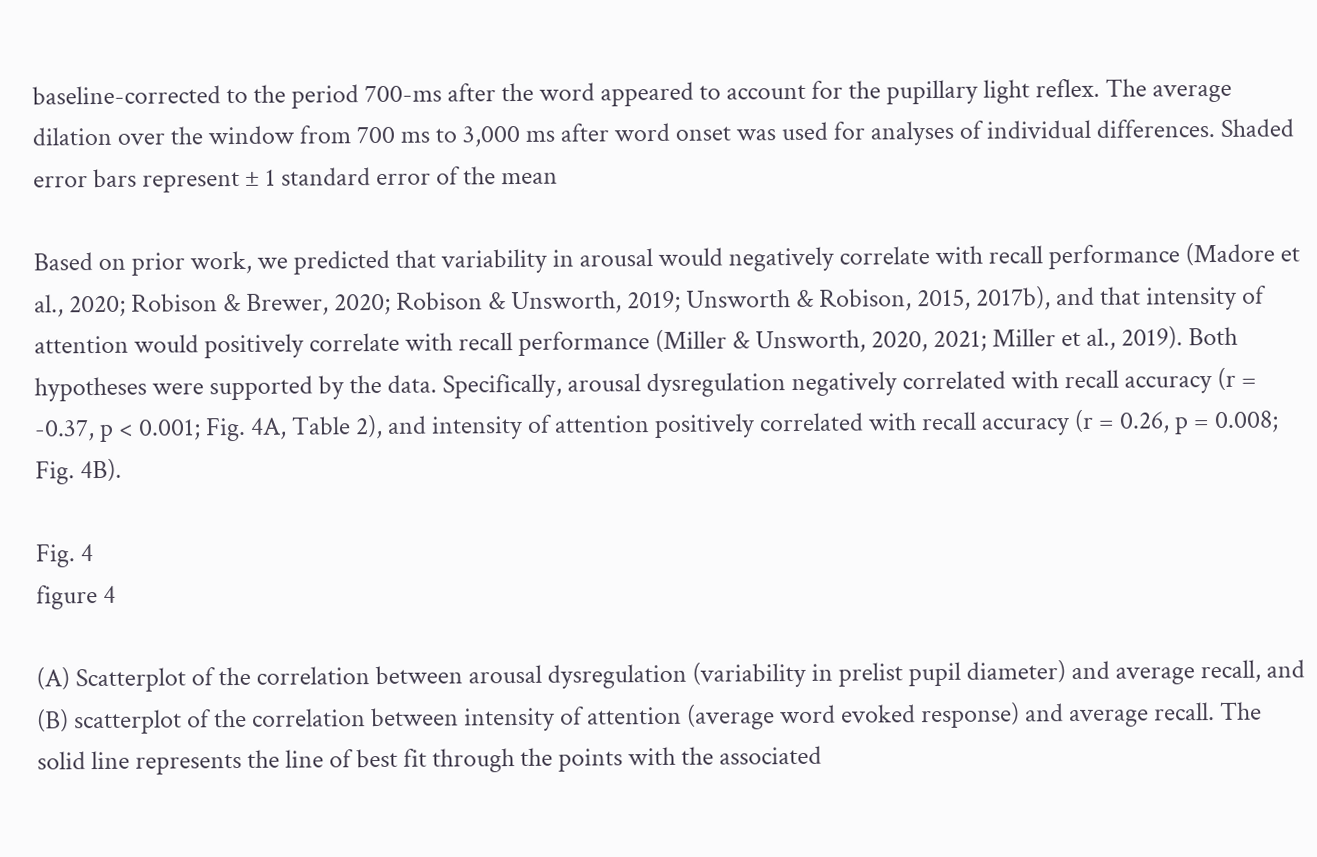baseline-corrected to the period 700-ms after the word appeared to account for the pupillary light reflex. The average dilation over the window from 700 ms to 3,000 ms after word onset was used for analyses of individual differences. Shaded error bars represent ± 1 standard error of the mean

Based on prior work, we predicted that variability in arousal would negatively correlate with recall performance (Madore et al., 2020; Robison & Brewer, 2020; Robison & Unsworth, 2019; Unsworth & Robison, 2015, 2017b), and that intensity of attention would positively correlate with recall performance (Miller & Unsworth, 2020, 2021; Miller et al., 2019). Both hypotheses were supported by the data. Specifically, arousal dysregulation negatively correlated with recall accuracy (r = -0.37, p < 0.001; Fig. 4A, Table 2), and intensity of attention positively correlated with recall accuracy (r = 0.26, p = 0.008; Fig. 4B).

Fig. 4
figure 4

(A) Scatterplot of the correlation between arousal dysregulation (variability in prelist pupil diameter) and average recall, and (B) scatterplot of the correlation between intensity of attention (average word evoked response) and average recall. The solid line represents the line of best fit through the points with the associated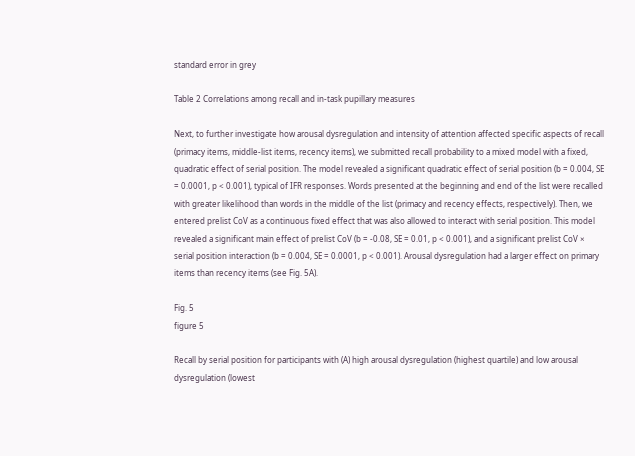standard error in grey

Table 2 Correlations among recall and in-task pupillary measures

Next, to further investigate how arousal dysregulation and intensity of attention affected specific aspects of recall (primacy items, middle-list items, recency items), we submitted recall probability to a mixed model with a fixed, quadratic effect of serial position. The model revealed a significant quadratic effect of serial position (b = 0.004, SE = 0.0001, p < 0.001), typical of IFR responses. Words presented at the beginning and end of the list were recalled with greater likelihood than words in the middle of the list (primacy and recency effects, respectively). Then, we entered prelist CoV as a continuous fixed effect that was also allowed to interact with serial position. This model revealed a significant main effect of prelist CoV (b = -0.08, SE = 0.01, p < 0.001), and a significant prelist CoV × serial position interaction (b = 0.004, SE = 0.0001, p < 0.001). Arousal dysregulation had a larger effect on primary items than recency items (see Fig. 5A).

Fig. 5
figure 5

Recall by serial position for participants with (A) high arousal dysregulation (highest quartile) and low arousal dysregulation (lowest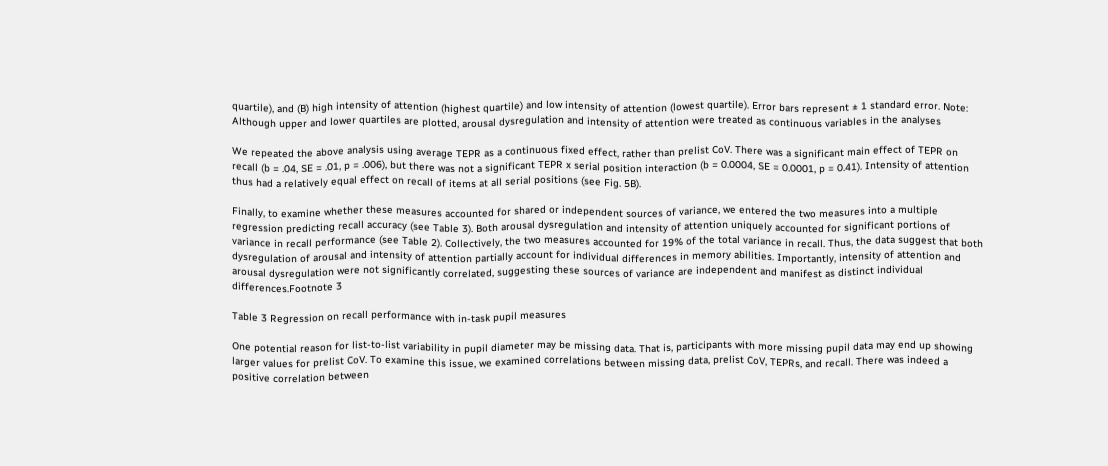quartile), and (B) high intensity of attention (highest quartile) and low intensity of attention (lowest quartile). Error bars represent ± 1 standard error. Note: Although upper and lower quartiles are plotted, arousal dysregulation and intensity of attention were treated as continuous variables in the analyses

We repeated the above analysis using average TEPR as a continuous fixed effect, rather than prelist CoV. There was a significant main effect of TEPR on recall (b = .04, SE = .01, p = .006), but there was not a significant TEPR x serial position interaction (b = 0.0004, SE = 0.0001, p = 0.41). Intensity of attention thus had a relatively equal effect on recall of items at all serial positions (see Fig. 5B).

Finally, to examine whether these measures accounted for shared or independent sources of variance, we entered the two measures into a multiple regression predicting recall accuracy (see Table 3). Both arousal dysregulation and intensity of attention uniquely accounted for significant portions of variance in recall performance (see Table 2). Collectively, the two measures accounted for 19% of the total variance in recall. Thus, the data suggest that both dysregulation of arousal and intensity of attention partially account for individual differences in memory abilities. Importantly, intensity of attention and arousal dysregulation were not significantly correlated, suggesting these sources of variance are independent and manifest as distinct individual differences.Footnote 3

Table 3 Regression on recall performance with in-task pupil measures

One potential reason for list-to-list variability in pupil diameter may be missing data. That is, participants with more missing pupil data may end up showing larger values for prelist CoV. To examine this issue, we examined correlations between missing data, prelist CoV, TEPRs, and recall. There was indeed a positive correlation between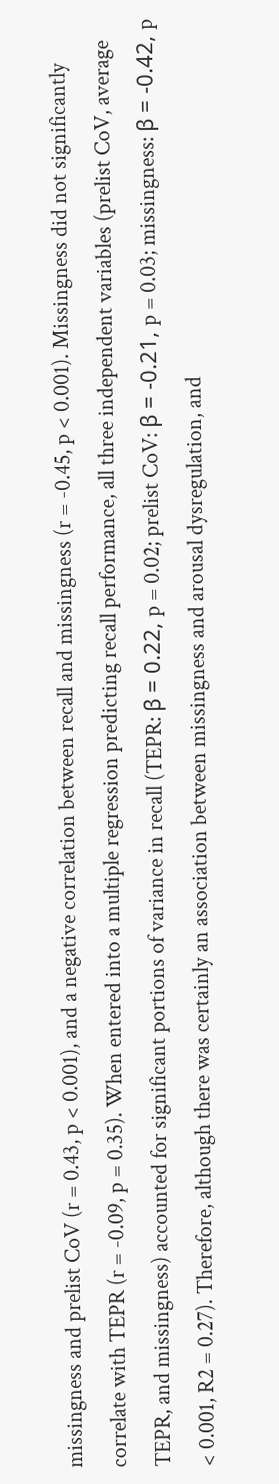missingness and prelist CoV (r = 0.43, p < 0.001), and a negative correlation between recall and missingness (r = -0.45, p < 0.001). Missingness did not significantly correlate with TEPR (r = -0.09, p = 0.35). When entered into a multiple regression predicting recall performance, all three independent variables (prelist CoV, average TEPR, and missingness) accounted for significant portions of variance in recall (TEPR: β = 0.22, p = 0.02; prelist CoV: β = -0.21, p = 0.03; missingness: β = -0.42, p < 0.001, R2 = 0.27). Therefore, although there was certainly an association between missingness and arousal dysregulation, and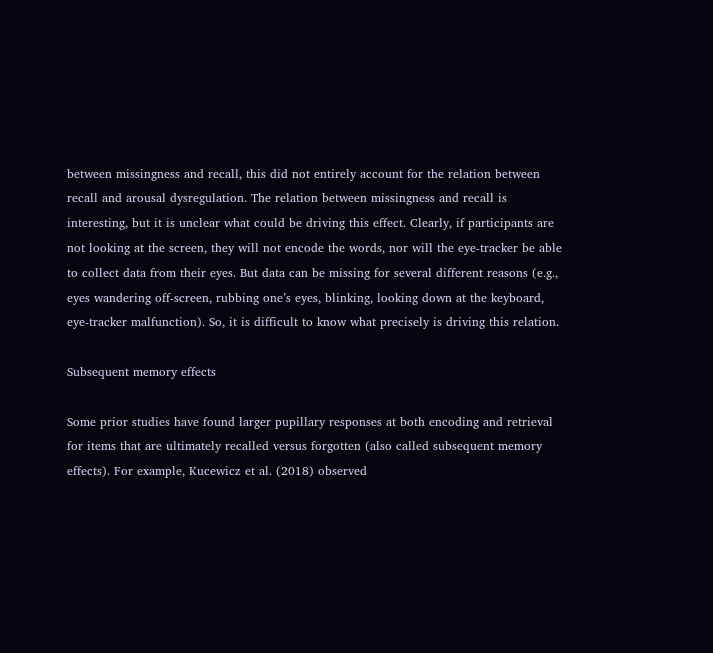between missingness and recall, this did not entirely account for the relation between recall and arousal dysregulation. The relation between missingness and recall is interesting, but it is unclear what could be driving this effect. Clearly, if participants are not looking at the screen, they will not encode the words, nor will the eye-tracker be able to collect data from their eyes. But data can be missing for several different reasons (e.g., eyes wandering off-screen, rubbing one’s eyes, blinking, looking down at the keyboard, eye-tracker malfunction). So, it is difficult to know what precisely is driving this relation.

Subsequent memory effects

Some prior studies have found larger pupillary responses at both encoding and retrieval for items that are ultimately recalled versus forgotten (also called subsequent memory effects). For example, Kucewicz et al. (2018) observed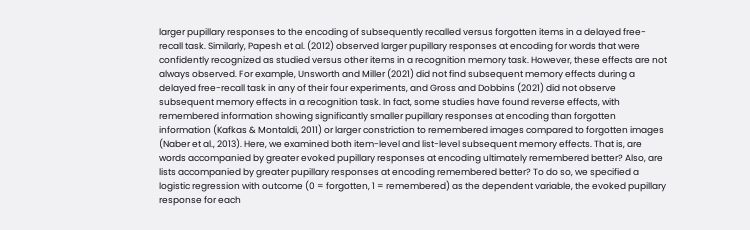larger pupillary responses to the encoding of subsequently recalled versus forgotten items in a delayed free-recall task. Similarly, Papesh et al. (2012) observed larger pupillary responses at encoding for words that were confidently recognized as studied versus other items in a recognition memory task. However, these effects are not always observed. For example, Unsworth and Miller (2021) did not find subsequent memory effects during a delayed free-recall task in any of their four experiments, and Gross and Dobbins (2021) did not observe subsequent memory effects in a recognition task. In fact, some studies have found reverse effects, with remembered information showing significantly smaller pupillary responses at encoding than forgotten information (Kafkas & Montaldi, 2011) or larger constriction to remembered images compared to forgotten images (Naber et al., 2013). Here, we examined both item-level and list-level subsequent memory effects. That is, are words accompanied by greater evoked pupillary responses at encoding ultimately remembered better? Also, are lists accompanied by greater pupillary responses at encoding remembered better? To do so, we specified a logistic regression with outcome (0 = forgotten, 1 = remembered) as the dependent variable, the evoked pupillary response for each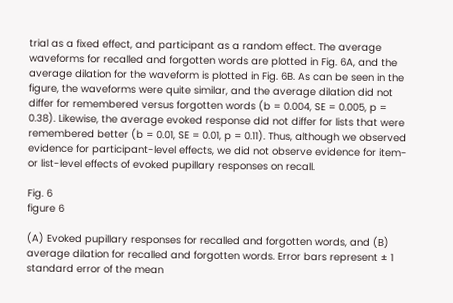trial as a fixed effect, and participant as a random effect. The average waveforms for recalled and forgotten words are plotted in Fig. 6A, and the average dilation for the waveform is plotted in Fig. 6B. As can be seen in the figure, the waveforms were quite similar, and the average dilation did not differ for remembered versus forgotten words (b = 0.004, SE = 0.005, p = 0.38). Likewise, the average evoked response did not differ for lists that were remembered better (b = 0.01, SE = 0.01, p = 0.11). Thus, although we observed evidence for participant-level effects, we did not observe evidence for item- or list-level effects of evoked pupillary responses on recall.

Fig. 6
figure 6

(A) Evoked pupillary responses for recalled and forgotten words, and (B) average dilation for recalled and forgotten words. Error bars represent ± 1 standard error of the mean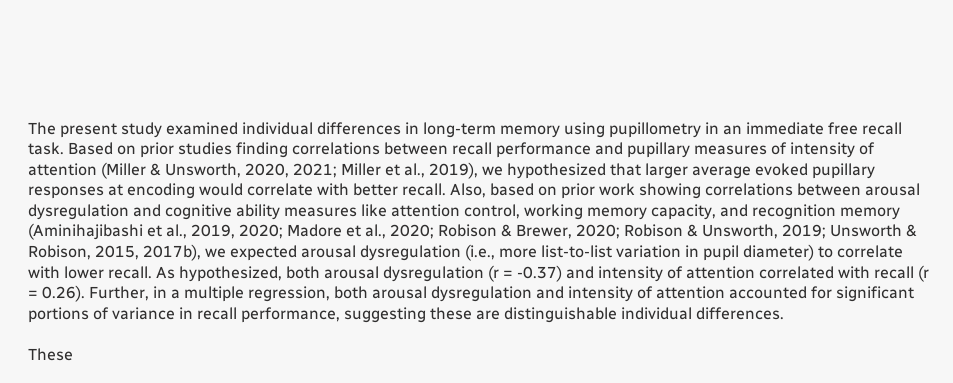The present study examined individual differences in long-term memory using pupillometry in an immediate free recall task. Based on prior studies finding correlations between recall performance and pupillary measures of intensity of attention (Miller & Unsworth, 2020, 2021; Miller et al., 2019), we hypothesized that larger average evoked pupillary responses at encoding would correlate with better recall. Also, based on prior work showing correlations between arousal dysregulation and cognitive ability measures like attention control, working memory capacity, and recognition memory (Aminihajibashi et al., 2019, 2020; Madore et al., 2020; Robison & Brewer, 2020; Robison & Unsworth, 2019; Unsworth & Robison, 2015, 2017b), we expected arousal dysregulation (i.e., more list-to-list variation in pupil diameter) to correlate with lower recall. As hypothesized, both arousal dysregulation (r = -0.37) and intensity of attention correlated with recall (r = 0.26). Further, in a multiple regression, both arousal dysregulation and intensity of attention accounted for significant portions of variance in recall performance, suggesting these are distinguishable individual differences.

These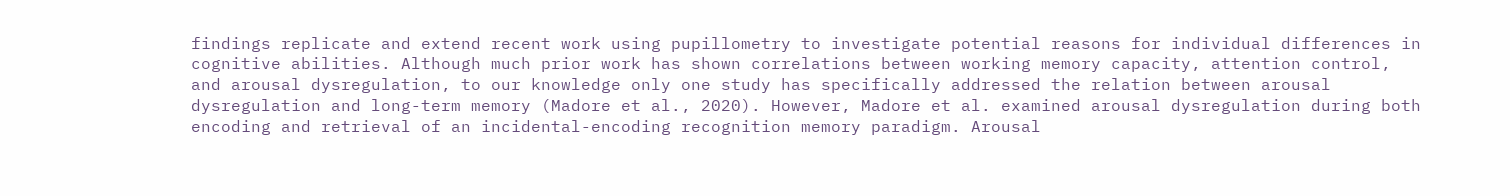findings replicate and extend recent work using pupillometry to investigate potential reasons for individual differences in cognitive abilities. Although much prior work has shown correlations between working memory capacity, attention control, and arousal dysregulation, to our knowledge only one study has specifically addressed the relation between arousal dysregulation and long-term memory (Madore et al., 2020). However, Madore et al. examined arousal dysregulation during both encoding and retrieval of an incidental-encoding recognition memory paradigm. Arousal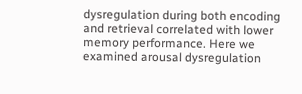dysregulation during both encoding and retrieval correlated with lower memory performance. Here we examined arousal dysregulation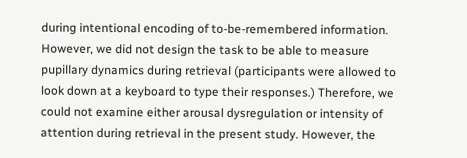during intentional encoding of to-be-remembered information. However, we did not design the task to be able to measure pupillary dynamics during retrieval (participants were allowed to look down at a keyboard to type their responses.) Therefore, we could not examine either arousal dysregulation or intensity of attention during retrieval in the present study. However, the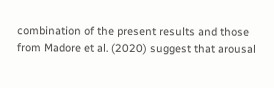combination of the present results and those from Madore et al. (2020) suggest that arousal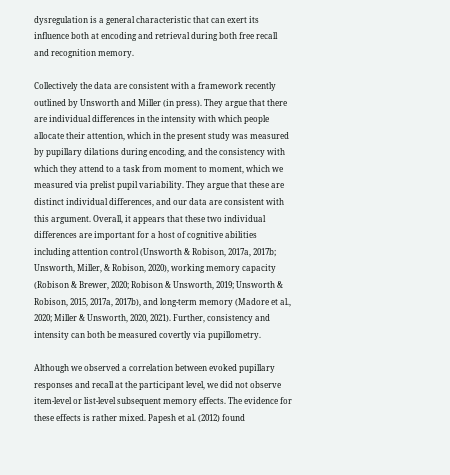dysregulation is a general characteristic that can exert its influence both at encoding and retrieval during both free recall and recognition memory.

Collectively the data are consistent with a framework recently outlined by Unsworth and Miller (in press). They argue that there are individual differences in the intensity with which people allocate their attention, which in the present study was measured by pupillary dilations during encoding, and the consistency with which they attend to a task from moment to moment, which we measured via prelist pupil variability. They argue that these are distinct individual differences, and our data are consistent with this argument. Overall, it appears that these two individual differences are important for a host of cognitive abilities including attention control (Unsworth & Robison, 2017a, 2017b; Unsworth, Miller, & Robison, 2020), working memory capacity (Robison & Brewer, 2020; Robison & Unsworth, 2019; Unsworth & Robison, 2015, 2017a, 2017b), and long-term memory (Madore et al., 2020; Miller & Unsworth, 2020, 2021). Further, consistency and intensity can both be measured covertly via pupillometry.

Although we observed a correlation between evoked pupillary responses and recall at the participant level, we did not observe item-level or list-level subsequent memory effects. The evidence for these effects is rather mixed. Papesh et al. (2012) found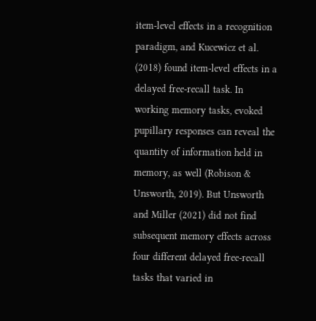item-level effects in a recognition paradigm, and Kucewicz et al. (2018) found item-level effects in a delayed free-recall task. In working memory tasks, evoked pupillary responses can reveal the quantity of information held in memory, as well (Robison & Unsworth, 2019). But Unsworth and Miller (2021) did not find subsequent memory effects across four different delayed free-recall tasks that varied in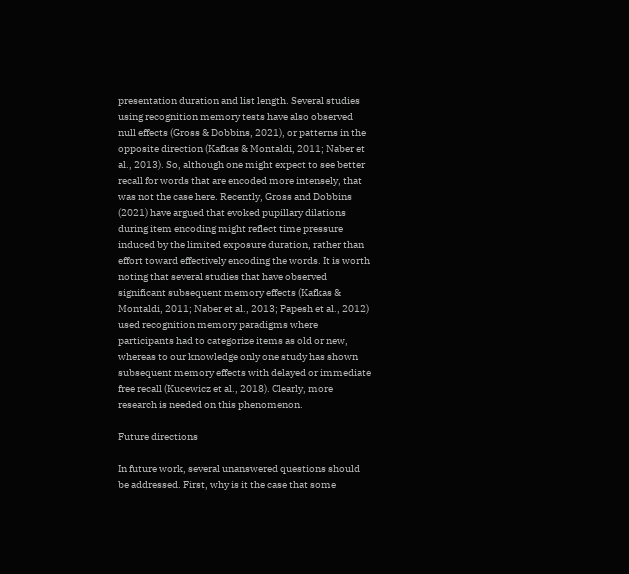presentation duration and list length. Several studies using recognition memory tests have also observed null effects (Gross & Dobbins, 2021), or patterns in the opposite direction (Kafkas & Montaldi, 2011; Naber et al., 2013). So, although one might expect to see better recall for words that are encoded more intensely, that was not the case here. Recently, Gross and Dobbins (2021) have argued that evoked pupillary dilations during item encoding might reflect time pressure induced by the limited exposure duration, rather than effort toward effectively encoding the words. It is worth noting that several studies that have observed significant subsequent memory effects (Kafkas & Montaldi, 2011; Naber et al., 2013; Papesh et al., 2012) used recognition memory paradigms where participants had to categorize items as old or new, whereas to our knowledge only one study has shown subsequent memory effects with delayed or immediate free recall (Kucewicz et al., 2018). Clearly, more research is needed on this phenomenon.

Future directions

In future work, several unanswered questions should be addressed. First, why is it the case that some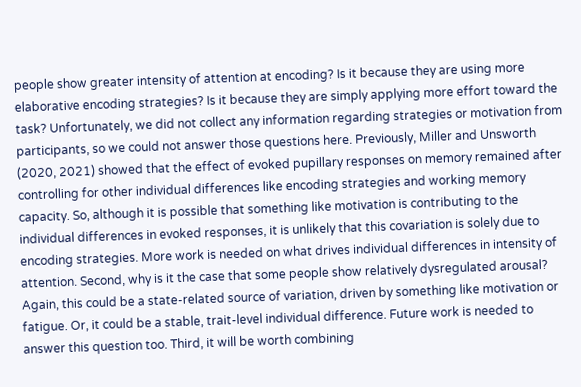people show greater intensity of attention at encoding? Is it because they are using more elaborative encoding strategies? Is it because they are simply applying more effort toward the task? Unfortunately, we did not collect any information regarding strategies or motivation from participants, so we could not answer those questions here. Previously, Miller and Unsworth (2020, 2021) showed that the effect of evoked pupillary responses on memory remained after controlling for other individual differences like encoding strategies and working memory capacity. So, although it is possible that something like motivation is contributing to the individual differences in evoked responses, it is unlikely that this covariation is solely due to encoding strategies. More work is needed on what drives individual differences in intensity of attention. Second, why is it the case that some people show relatively dysregulated arousal? Again, this could be a state-related source of variation, driven by something like motivation or fatigue. Or, it could be a stable, trait-level individual difference. Future work is needed to answer this question too. Third, it will be worth combining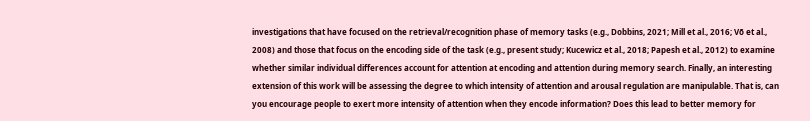investigations that have focused on the retrieval/recognition phase of memory tasks (e.g., Dobbins, 2021; Mill et al., 2016; Võ et al., 2008) and those that focus on the encoding side of the task (e.g., present study; Kucewicz et al., 2018; Papesh et al., 2012) to examine whether similar individual differences account for attention at encoding and attention during memory search. Finally, an interesting extension of this work will be assessing the degree to which intensity of attention and arousal regulation are manipulable. That is, can you encourage people to exert more intensity of attention when they encode information? Does this lead to better memory for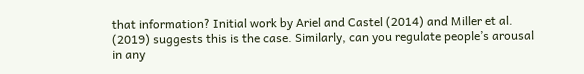that information? Initial work by Ariel and Castel (2014) and Miller et al. (2019) suggests this is the case. Similarly, can you regulate people’s arousal in any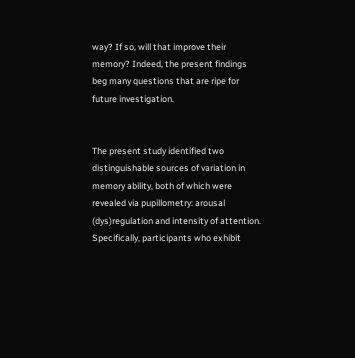way? If so, will that improve their memory? Indeed, the present findings beg many questions that are ripe for future investigation.


The present study identified two distinguishable sources of variation in memory ability, both of which were revealed via pupillometry: arousal (dys)regulation and intensity of attention. Specifically, participants who exhibit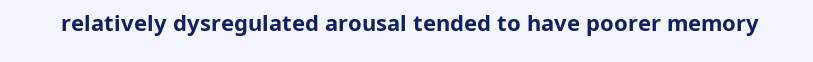relatively dysregulated arousal tended to have poorer memory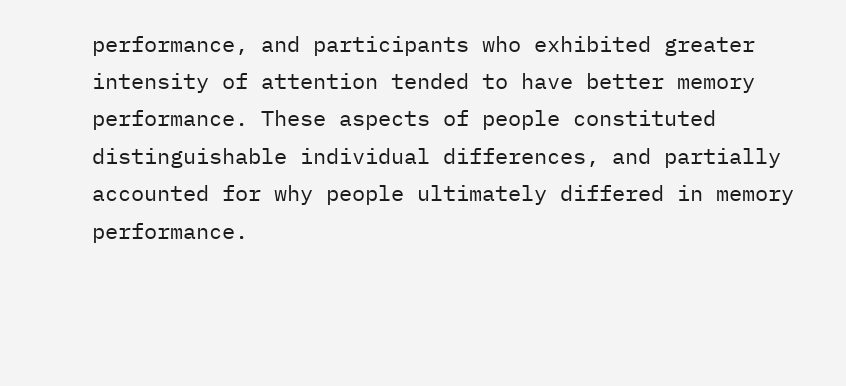performance, and participants who exhibited greater intensity of attention tended to have better memory performance. These aspects of people constituted distinguishable individual differences, and partially accounted for why people ultimately differed in memory performance.